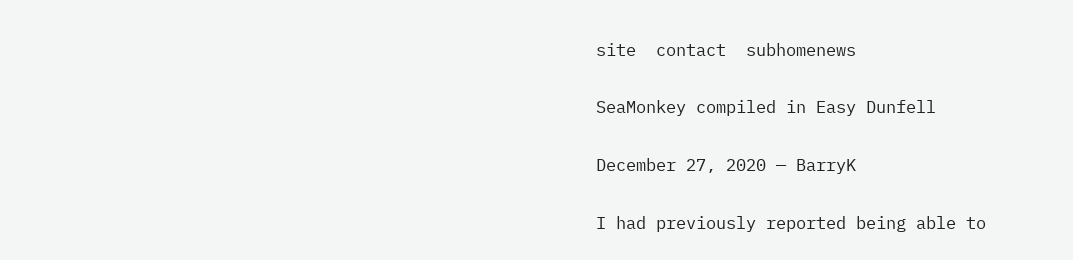site  contact  subhomenews

SeaMonkey compiled in Easy Dunfell

December 27, 2020 — BarryK

I had previously reported being able to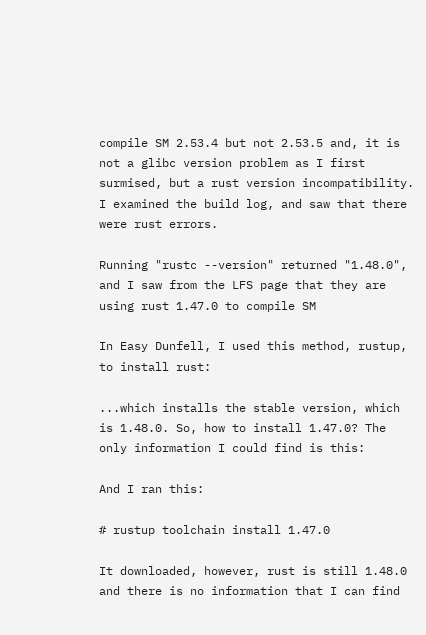compile SM 2.53.4 but not 2.53.5 and, it is not a glibc version problem as I first surmised, but a rust version incompatibility. I examined the build log, and saw that there were rust errors.

Running "rustc --version" returned "1.48.0", and I saw from the LFS page that they are using rust 1.47.0 to compile SM

In Easy Dunfell, I used this method, rustup, to install rust:

...which installs the stable version, which is 1.48.0. So, how to install 1.47.0? The only information I could find is this:

And I ran this:

# rustup toolchain install 1.47.0

It downloaded, however, rust is still 1.48.0 and there is no information that I can find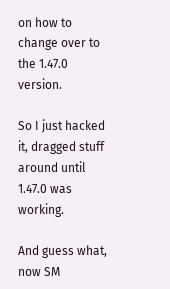on how to change over to the 1.47.0 version.

So I just hacked it, dragged stuff around until 1.47.0 was working.

And guess what, now SM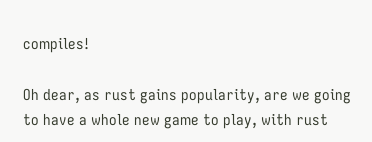compiles!

Oh dear, as rust gains popularity, are we going to have a whole new game to play, with rust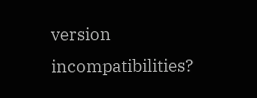version incompatibilities?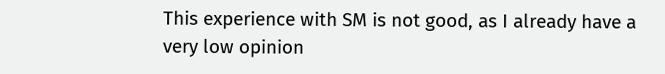This experience with SM is not good, as I already have a very low opinion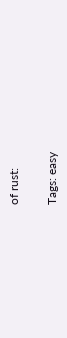of rust:

Tags: easy